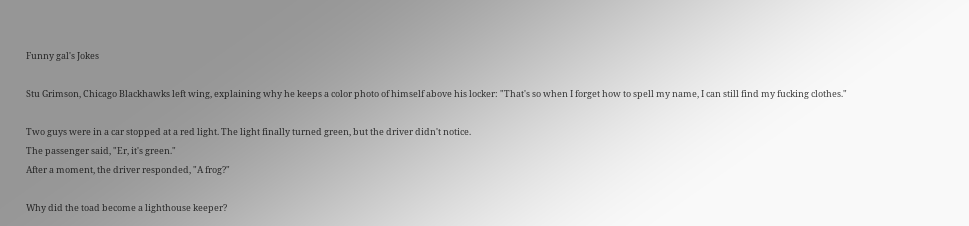Funny gal's Jokes

Stu Grimson, Chicago Blackhawks left wing, explaining why he keeps a color photo of himself above his locker: "That's so when I forget how to spell my name, I can still find my fucking clothes."

Two guys were in a car stopped at a red light. The light finally turned green, but the driver didn't notice.
The passenger said, "Er, it's green."
After a moment, the driver responded, "A frog?"

Why did the toad become a lighthouse keeper?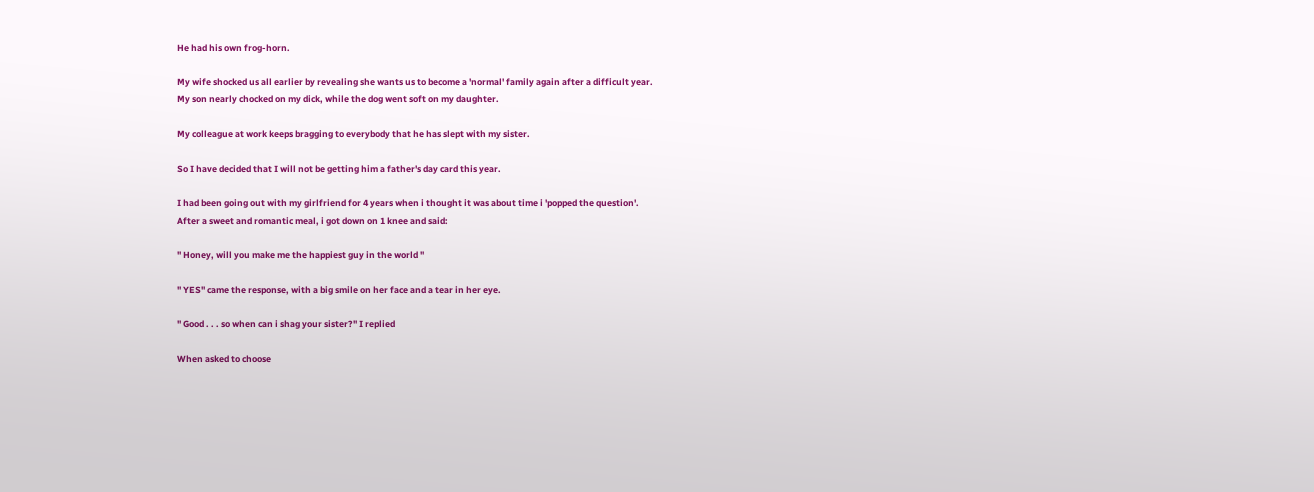He had his own frog-horn.

My wife shocked us all earlier by revealing she wants us to become a 'normal' family again after a difficult year.
My son nearly chocked on my dick, while the dog went soft on my daughter.

My colleague at work keeps bragging to everybody that he has slept with my sister.

So I have decided that I will not be getting him a father's day card this year.

I had been going out with my girlfriend for 4 years when i thought it was about time i 'popped the question'.
After a sweet and romantic meal, i got down on 1 knee and said:

" Honey, will you make me the happiest guy in the world "

" YES" came the response, with a big smile on her face and a tear in her eye.

" Good . . . so when can i shag your sister?" I replied

When asked to choose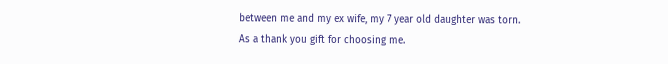between me and my ex wife, my 7 year old daughter was torn.
As a thank you gift for choosing me.